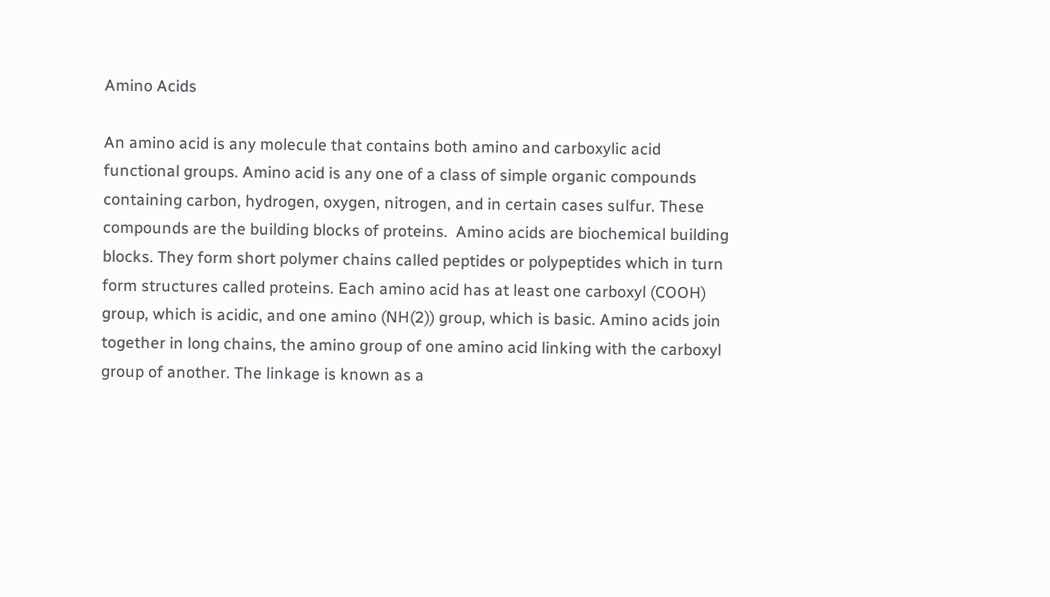Amino Acids

An amino acid is any molecule that contains both amino and carboxylic acid functional groups. Amino acid is any one of a class of simple organic compounds containing carbon, hydrogen, oxygen, nitrogen, and in certain cases sulfur. These compounds are the building blocks of proteins.  Amino acids are biochemical building blocks. They form short polymer chains called peptides or polypeptides which in turn form structures called proteins. Each amino acid has at least one carboxyl (COOH) group, which is acidic, and one amino (NH(2)) group, which is basic. Amino acids join together in long chains, the amino group of one amino acid linking with the carboxyl group of another. The linkage is known as a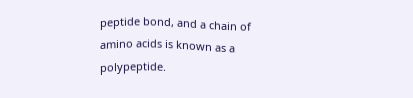peptide bond, and a chain of amino acids is known as a polypeptide.